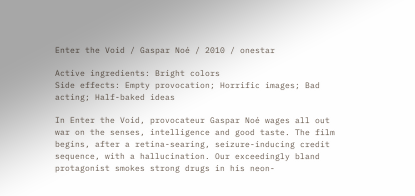Enter the Void / Gaspar Noé / 2010 / onestar

Active ingredients: Bright colors
Side effects: Empty provocation; Horrific images; Bad acting; Half-baked ideas

In Enter the Void, provocateur Gaspar Noé wages all out war on the senses, intelligence and good taste. The film begins, after a retina-searing, seizure-inducing credit sequence, with a hallucination. Our exceedingly bland protagonist smokes strong drugs in his neon-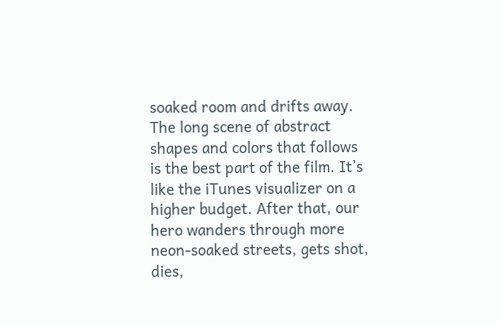soaked room and drifts away. The long scene of abstract shapes and colors that follows is the best part of the film. It’s like the iTunes visualizer on a higher budget. After that, our hero wanders through more neon-soaked streets, gets shot, dies,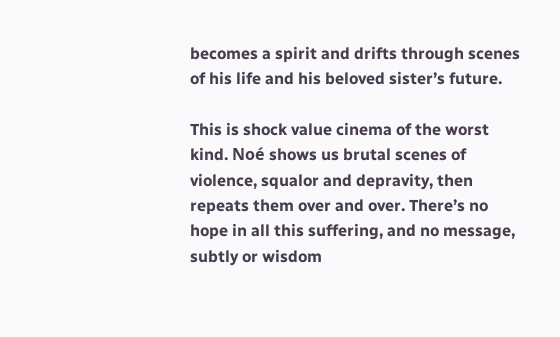becomes a spirit and drifts through scenes of his life and his beloved sister’s future.

This is shock value cinema of the worst kind. Noé shows us brutal scenes of violence, squalor and depravity, then repeats them over and over. There’s no hope in all this suffering, and no message, subtly or wisdom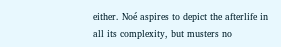either. Noé aspires to depict the afterlife in all its complexity, but musters no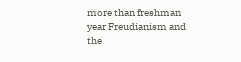more than freshman year Freudianism and the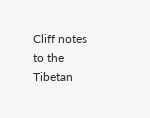Cliff notes to the Tibetan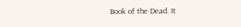Book of the Dead. It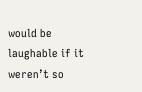would be laughable if it weren’t so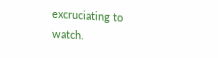excruciating to watch.